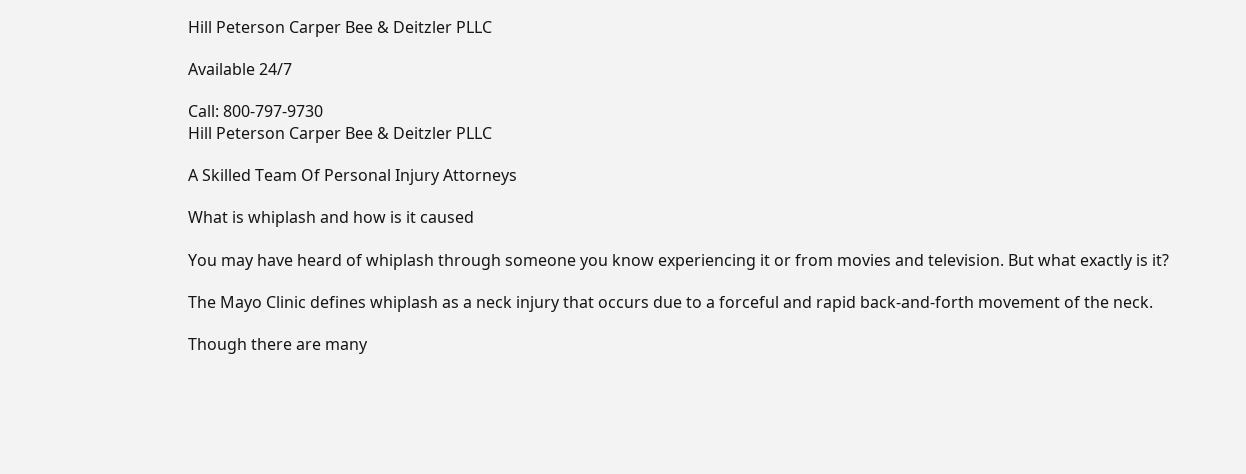Hill Peterson Carper Bee & Deitzler PLLC

Available 24/7

Call: 800-797-9730
Hill Peterson Carper Bee & Deitzler PLLC

A Skilled Team Of Personal Injury Attorneys

What is whiplash and how is it caused

You may have heard of whiplash through someone you know experiencing it or from movies and television. But what exactly is it?

The Mayo Clinic defines whiplash as a neck injury that occurs due to a forceful and rapid back-and-forth movement of the neck.

Though there are many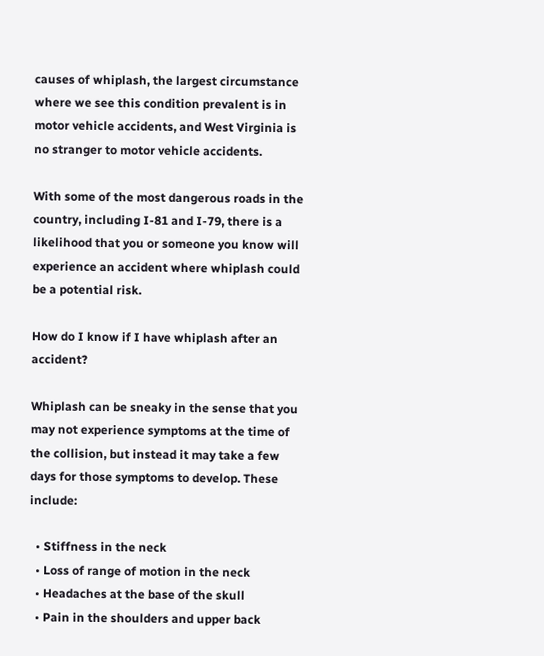causes of whiplash, the largest circumstance where we see this condition prevalent is in motor vehicle accidents, and West Virginia is no stranger to motor vehicle accidents.

With some of the most dangerous roads in the country, including I-81 and I-79, there is a likelihood that you or someone you know will experience an accident where whiplash could be a potential risk.

How do I know if I have whiplash after an accident?

Whiplash can be sneaky in the sense that you may not experience symptoms at the time of the collision, but instead it may take a few days for those symptoms to develop. These include:

  • Stiffness in the neck
  • Loss of range of motion in the neck
  • Headaches at the base of the skull
  • Pain in the shoulders and upper back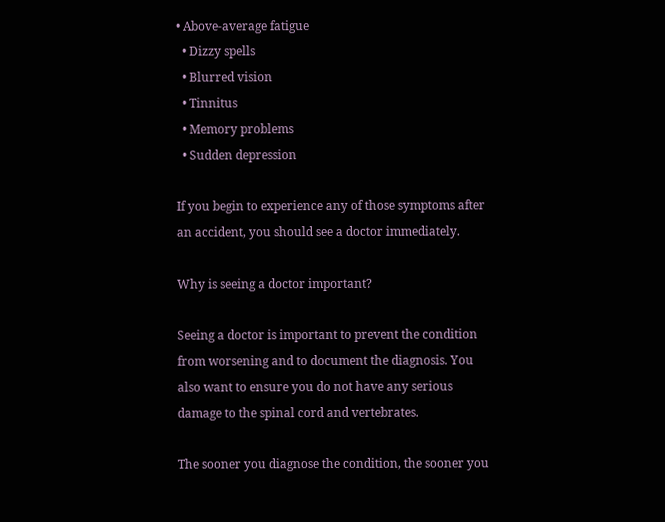• Above-average fatigue
  • Dizzy spells
  • Blurred vision
  • Tinnitus
  • Memory problems
  • Sudden depression

If you begin to experience any of those symptoms after an accident, you should see a doctor immediately.

Why is seeing a doctor important?

Seeing a doctor is important to prevent the condition from worsening and to document the diagnosis. You also want to ensure you do not have any serious damage to the spinal cord and vertebrates.

The sooner you diagnose the condition, the sooner you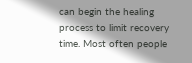can begin the healing process to limit recovery time. Most often people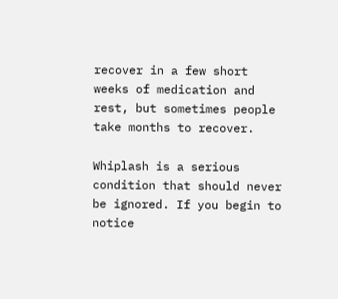recover in a few short weeks of medication and rest, but sometimes people take months to recover.

Whiplash is a serious condition that should never be ignored. If you begin to notice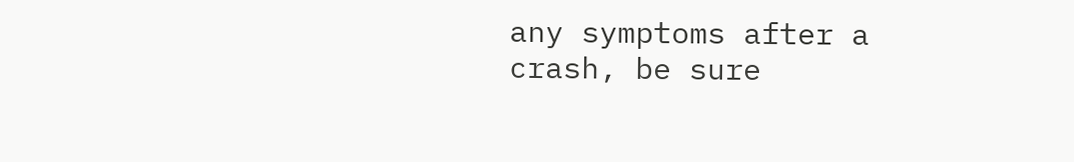any symptoms after a crash, be sure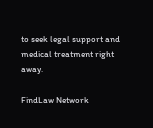to seek legal support and medical treatment right away.

FindLaw Network